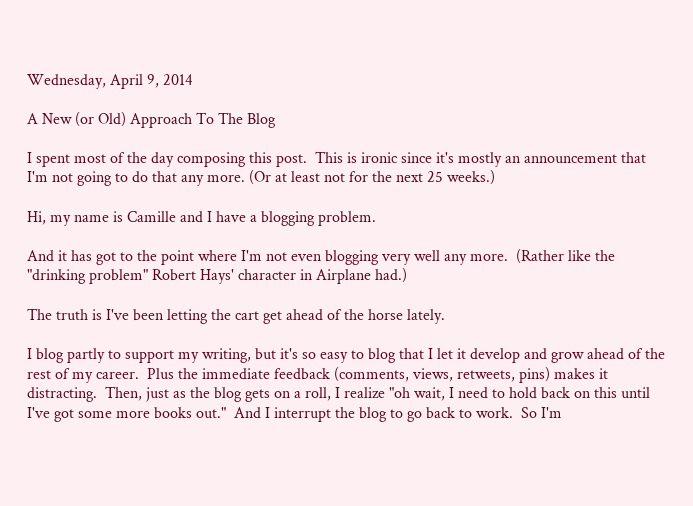Wednesday, April 9, 2014

A New (or Old) Approach To The Blog

I spent most of the day composing this post.  This is ironic since it's mostly an announcement that I'm not going to do that any more. (Or at least not for the next 25 weeks.)

Hi, my name is Camille and I have a blogging problem.

And it has got to the point where I'm not even blogging very well any more.  (Rather like the "drinking problem" Robert Hays' character in Airplane had.)

The truth is I've been letting the cart get ahead of the horse lately.

I blog partly to support my writing, but it's so easy to blog that I let it develop and grow ahead of the rest of my career.  Plus the immediate feedback (comments, views, retweets, pins) makes it distracting.  Then, just as the blog gets on a roll, I realize "oh wait, I need to hold back on this until I've got some more books out."  And I interrupt the blog to go back to work.  So I'm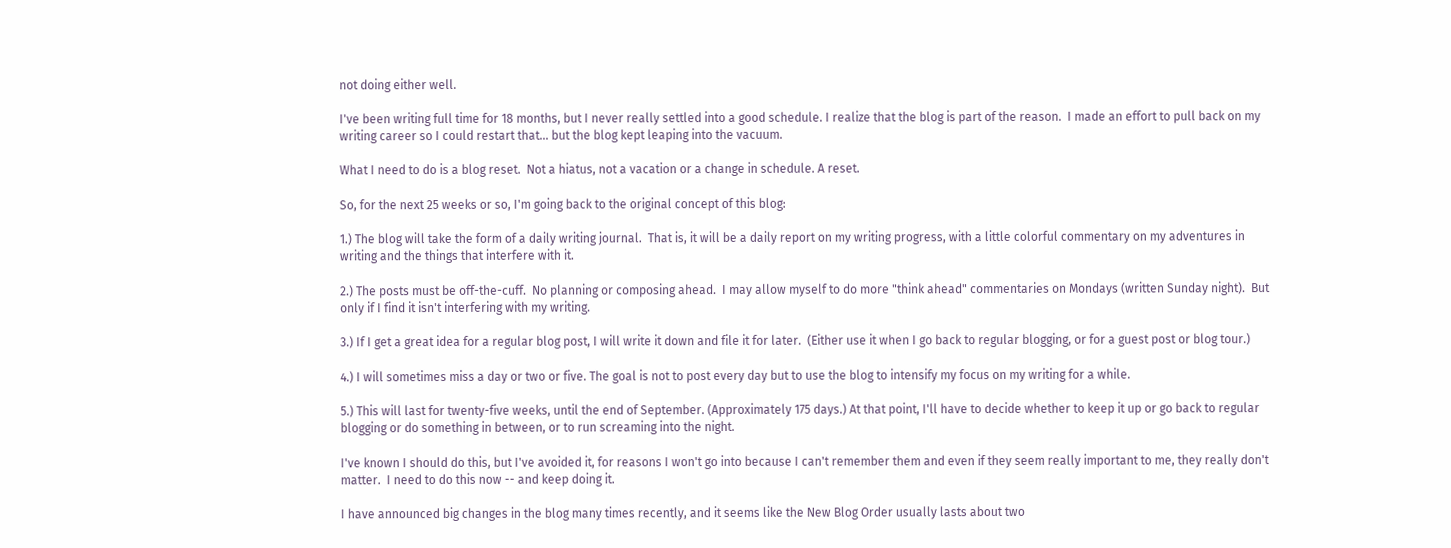not doing either well.

I've been writing full time for 18 months, but I never really settled into a good schedule. I realize that the blog is part of the reason.  I made an effort to pull back on my writing career so I could restart that... but the blog kept leaping into the vacuum.

What I need to do is a blog reset.  Not a hiatus, not a vacation or a change in schedule. A reset.

So, for the next 25 weeks or so, I'm going back to the original concept of this blog:

1.) The blog will take the form of a daily writing journal.  That is, it will be a daily report on my writing progress, with a little colorful commentary on my adventures in writing and the things that interfere with it.

2.) The posts must be off-the-cuff.  No planning or composing ahead.  I may allow myself to do more "think ahead" commentaries on Mondays (written Sunday night).  But only if I find it isn't interfering with my writing.

3.) If I get a great idea for a regular blog post, I will write it down and file it for later.  (Either use it when I go back to regular blogging, or for a guest post or blog tour.)

4.) I will sometimes miss a day or two or five. The goal is not to post every day but to use the blog to intensify my focus on my writing for a while.

5.) This will last for twenty-five weeks, until the end of September. (Approximately 175 days.) At that point, I'll have to decide whether to keep it up or go back to regular blogging or do something in between, or to run screaming into the night.

I've known I should do this, but I've avoided it, for reasons I won't go into because I can't remember them and even if they seem really important to me, they really don't matter.  I need to do this now -- and keep doing it.

I have announced big changes in the blog many times recently, and it seems like the New Blog Order usually lasts about two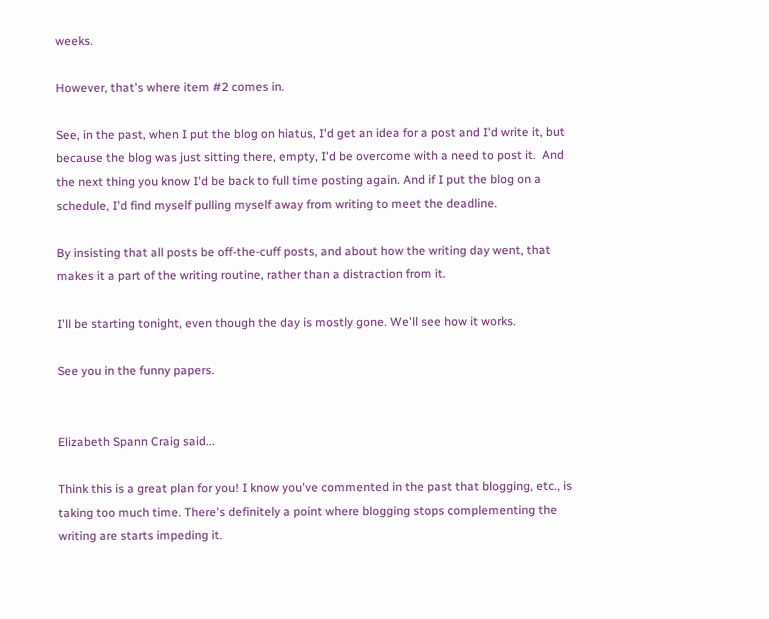weeks.

However, that's where item #2 comes in.

See, in the past, when I put the blog on hiatus, I'd get an idea for a post and I'd write it, but because the blog was just sitting there, empty, I'd be overcome with a need to post it.  And the next thing you know I'd be back to full time posting again. And if I put the blog on a schedule, I'd find myself pulling myself away from writing to meet the deadline.

By insisting that all posts be off-the-cuff posts, and about how the writing day went, that makes it a part of the writing routine, rather than a distraction from it.

I'll be starting tonight, even though the day is mostly gone. We'll see how it works.

See you in the funny papers.


Elizabeth Spann Craig said...

Think this is a great plan for you! I know you've commented in the past that blogging, etc., is taking too much time. There's definitely a point where blogging stops complementing the writing are starts impeding it.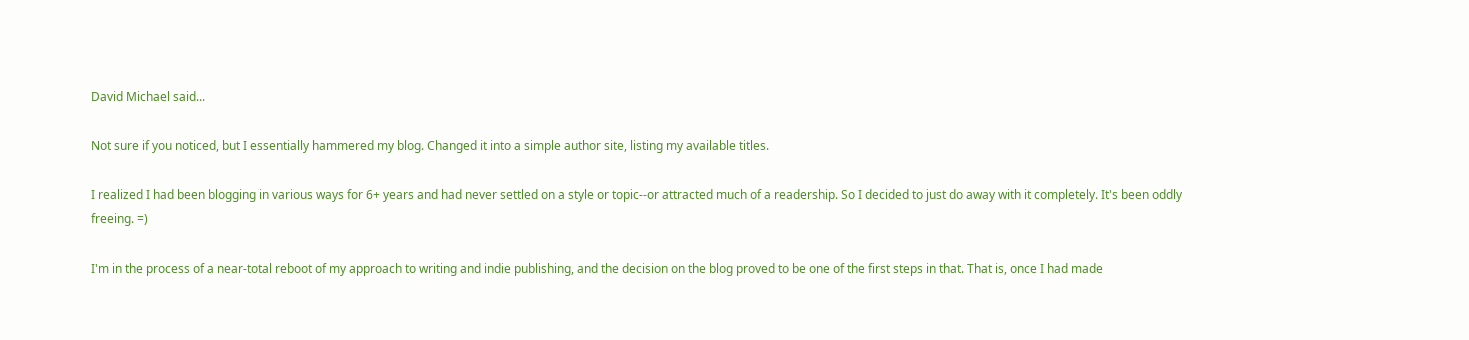David Michael said...

Not sure if you noticed, but I essentially hammered my blog. Changed it into a simple author site, listing my available titles.

I realized I had been blogging in various ways for 6+ years and had never settled on a style or topic--or attracted much of a readership. So I decided to just do away with it completely. It's been oddly freeing. =)

I'm in the process of a near-total reboot of my approach to writing and indie publishing, and the decision on the blog proved to be one of the first steps in that. That is, once I had made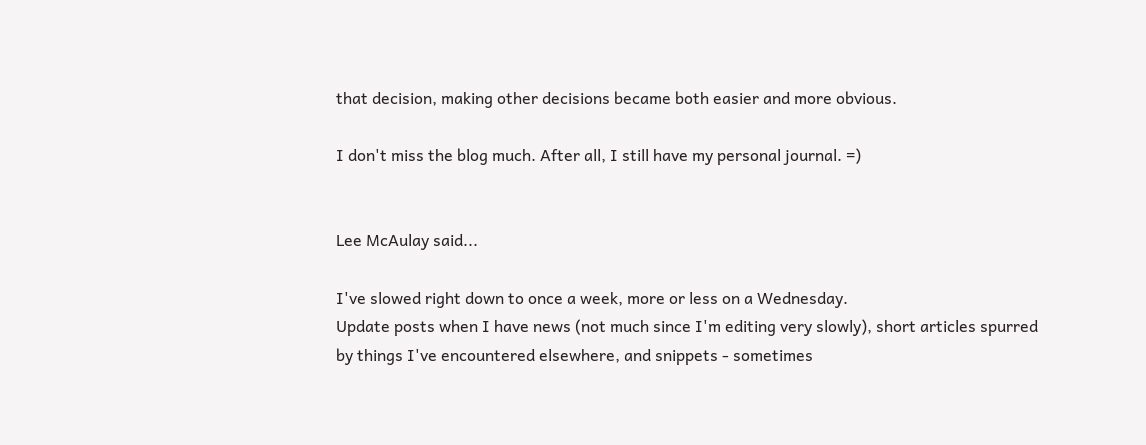that decision, making other decisions became both easier and more obvious.

I don't miss the blog much. After all, I still have my personal journal. =)


Lee McAulay said...

I've slowed right down to once a week, more or less on a Wednesday.
Update posts when I have news (not much since I'm editing very slowly), short articles spurred by things I've encountered elsewhere, and snippets - sometimes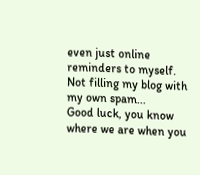even just online reminders to myself.
Not filling my blog with my own spam...
Good luck, you know where we are when you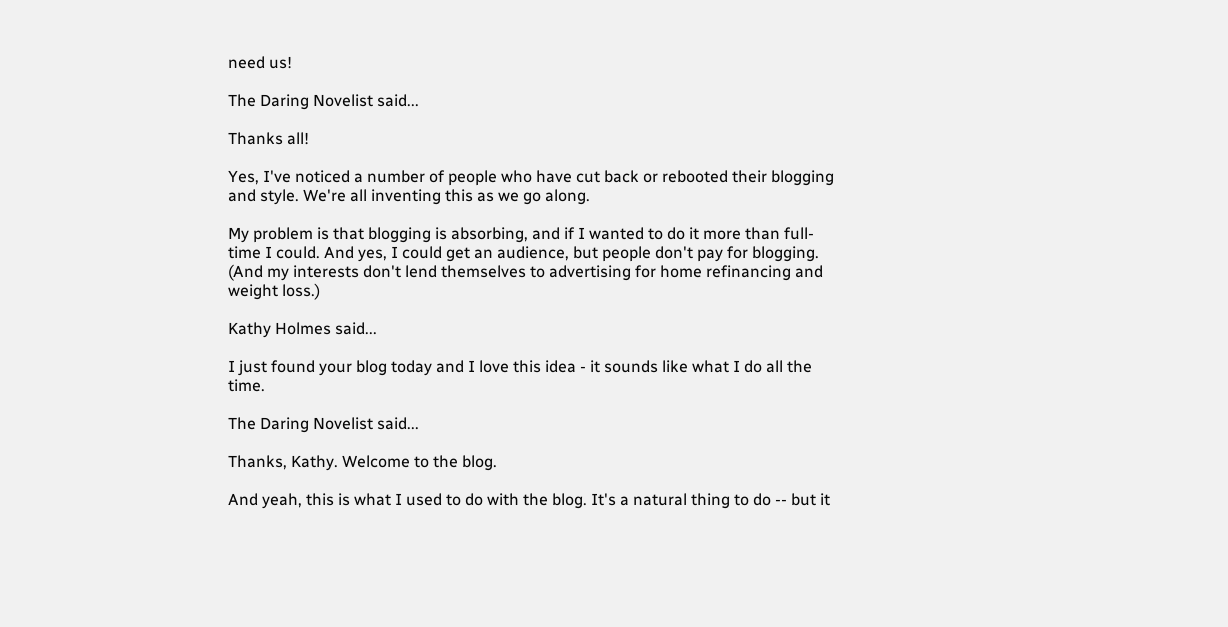need us!

The Daring Novelist said...

Thanks all!

Yes, I've noticed a number of people who have cut back or rebooted their blogging and style. We're all inventing this as we go along.

My problem is that blogging is absorbing, and if I wanted to do it more than full-time I could. And yes, I could get an audience, but people don't pay for blogging. (And my interests don't lend themselves to advertising for home refinancing and weight loss.)

Kathy Holmes said...

I just found your blog today and I love this idea - it sounds like what I do all the time.

The Daring Novelist said...

Thanks, Kathy. Welcome to the blog.

And yeah, this is what I used to do with the blog. It's a natural thing to do -- but it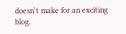doesn't make for an exciting blog.